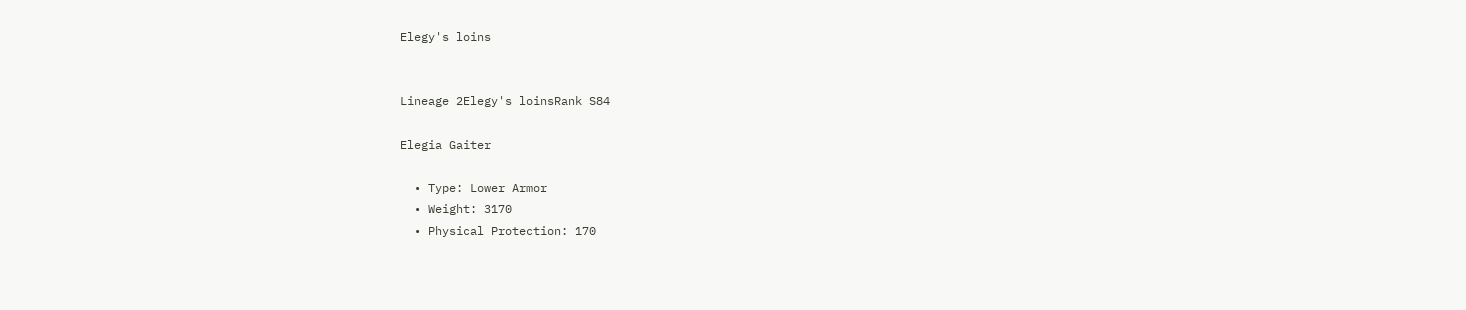Elegy's loins


Lineage 2Elegy's loinsRank S84

Elegia Gaiter

  • Type: Lower Armor
  • Weight: 3170
  • Physical Protection: 170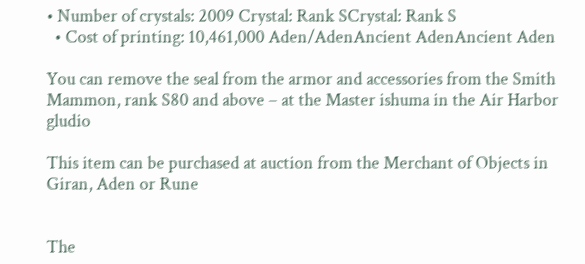• Number of crystals: 2009 Crystal: Rank SCrystal: Rank S
  • Cost of printing: 10,461,000 Aden/AdenAncient AdenAncient Aden

You can remove the seal from the armor and accessories from the Smith Mammon, rank S80 and above – at the Master ishuma in the Air Harbor gludio

This item can be purchased at auction from the Merchant of Objects in Giran, Aden or Rune


The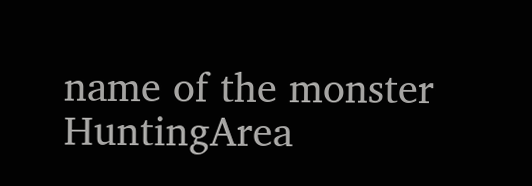name of the monster HuntingArea